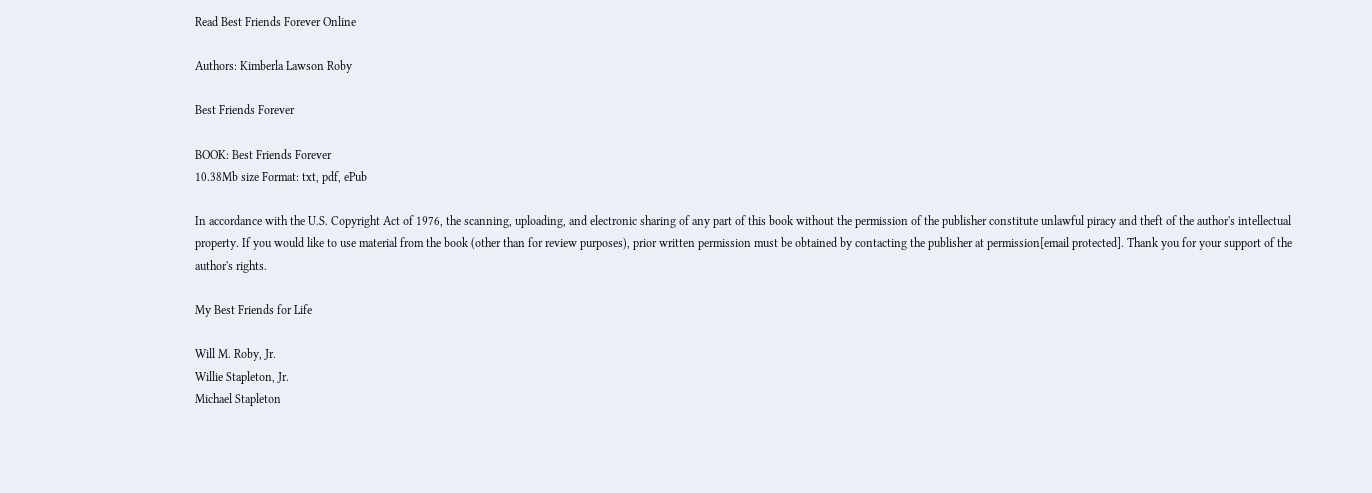Read Best Friends Forever Online

Authors: Kimberla Lawson Roby

Best Friends Forever

BOOK: Best Friends Forever
10.38Mb size Format: txt, pdf, ePub

In accordance with the U.S. Copyright Act of 1976, the scanning, uploading, and electronic sharing of any part of this book without the permission of the publisher constitute unlawful piracy and theft of the author's intellectual property. If you would like to use material from the book (other than for review purposes), prior written permission must be obtained by contacting the publisher at permission[email protected]. Thank you for your support of the author's rights.

My Best Friends for Life

Will M. Roby, Jr.
Willie Stapleton, Jr.
Michael Stapleton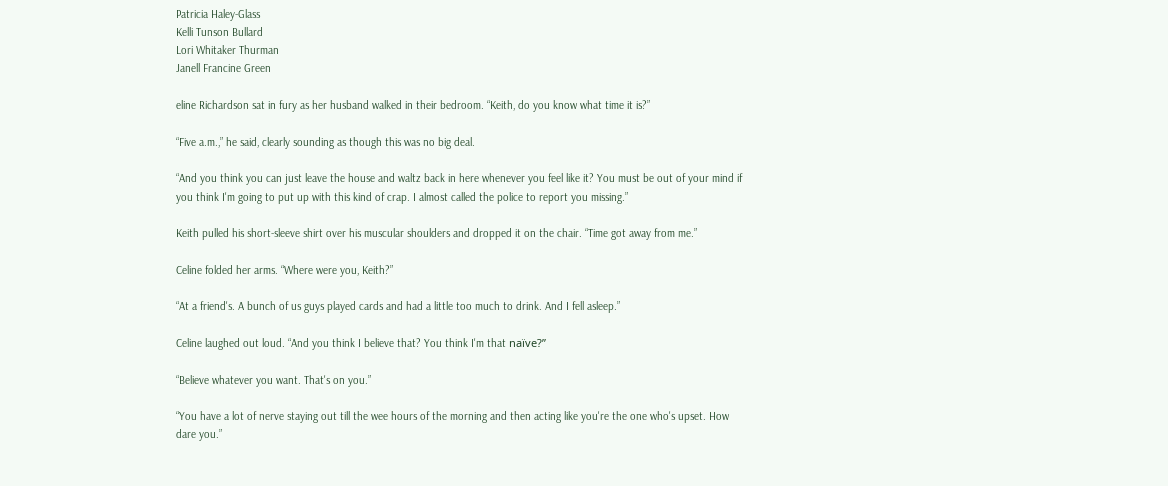Patricia Haley-Glass
Kelli Tunson Bullard
Lori Whitaker Thurman
Janell Francine Green

eline Richardson sat in fury as her husband walked in their bedroom. “Keith, do you know what time it is?”

“Five a.m.,” he said, clearly sounding as though this was no big deal.

“And you think you can just leave the house and waltz back in here whenever you feel like it? You must be out of your mind if you think I'm going to put up with this kind of crap. I almost called the police to report you missing.”

Keith pulled his short-sleeve shirt over his muscular shoulders and dropped it on the chair. “Time got away from me.”

Celine folded her arms. “Where were you, Keith?”

“At a friend's. A bunch of us guys played cards and had a little too much to drink. And I fell asleep.”

Celine laughed out loud. “And you think I believe that? You think I'm that naïve?”

“Believe whatever you want. That's on you.”

“You have a lot of nerve staying out till the wee hours of the morning and then acting like you're the one who's upset. How dare you.”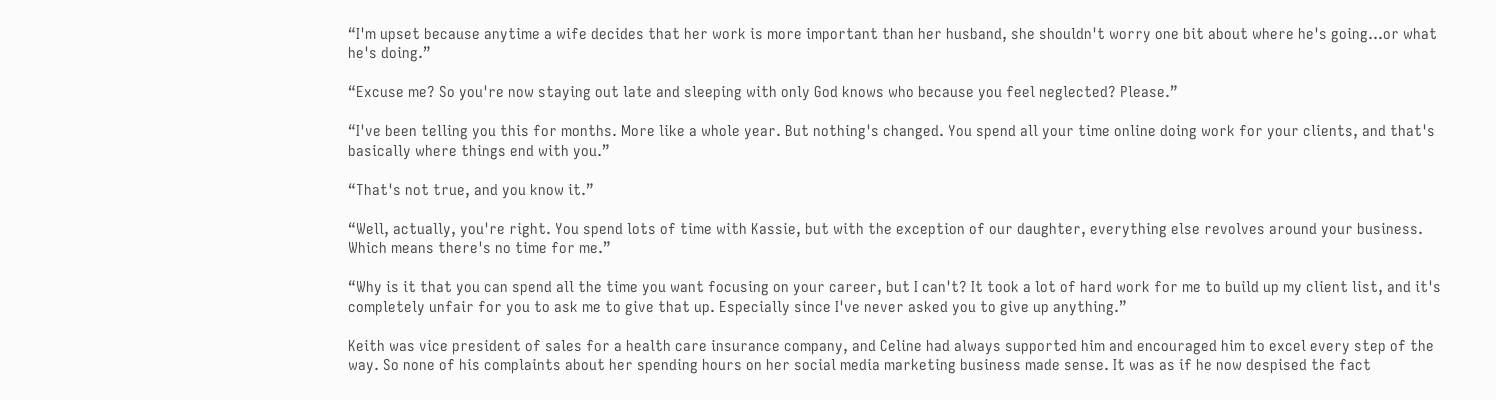“I'm upset because anytime a wife decides that her work is more important than her husband, she shouldn't worry one bit about where he's going…or what he's doing.”

“Excuse me? So you're now staying out late and sleeping with only God knows who because you feel neglected? Please.”

“I've been telling you this for months. More like a whole year. But nothing's changed. You spend all your time online doing work for your clients, and that's basically where things end with you.”

“That's not true, and you know it.”

“Well, actually, you're right. You spend lots of time with Kassie, but with the exception of our daughter, everything else revolves around your business. Which means there's no time for me.”

“Why is it that you can spend all the time you want focusing on your career, but I can't? It took a lot of hard work for me to build up my client list, and it's completely unfair for you to ask me to give that up. Especially since I've never asked you to give up anything.”

Keith was vice president of sales for a health care insurance company, and Celine had always supported him and encouraged him to excel every step of the way. So none of his complaints about her spending hours on her social media marketing business made sense. It was as if he now despised the fact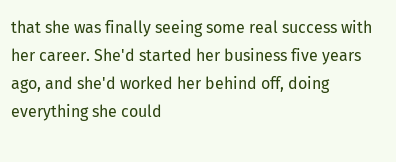that she was finally seeing some real success with her career. She'd started her business five years ago, and she'd worked her behind off, doing everything she could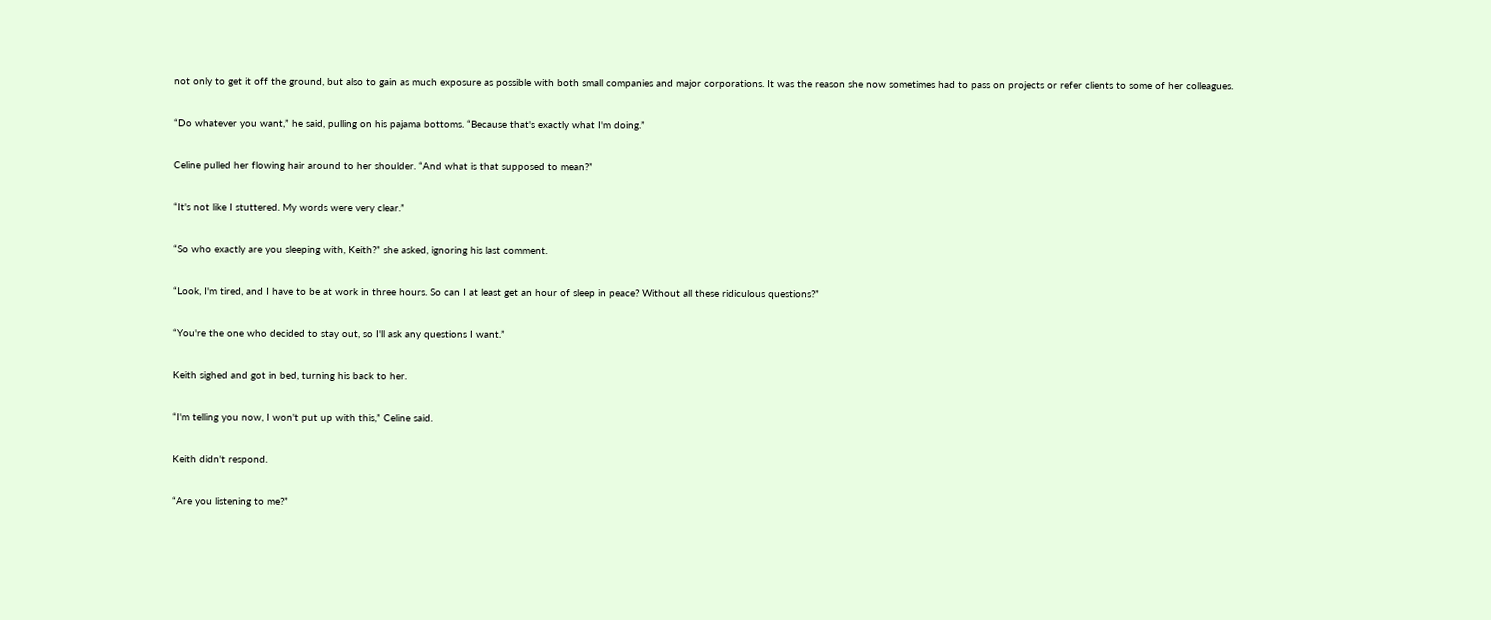not only to get it off the ground, but also to gain as much exposure as possible with both small companies and major corporations. It was the reason she now sometimes had to pass on projects or refer clients to some of her colleagues.

“Do whatever you want,” he said, pulling on his pajama bottoms. “Because that's exactly what I'm doing.”

Celine pulled her flowing hair around to her shoulder. “And what is that supposed to mean?”

“It's not like I stuttered. My words were very clear.”

“So who exactly are you sleeping with, Keith?” she asked, ignoring his last comment.

“Look, I'm tired, and I have to be at work in three hours. So can I at least get an hour of sleep in peace? Without all these ridiculous questions?”

“You're the one who decided to stay out, so I'll ask any questions I want.”

Keith sighed and got in bed, turning his back to her.

“I'm telling you now, I won't put up with this,” Celine said.

Keith didn't respond.

“Are you listening to me?”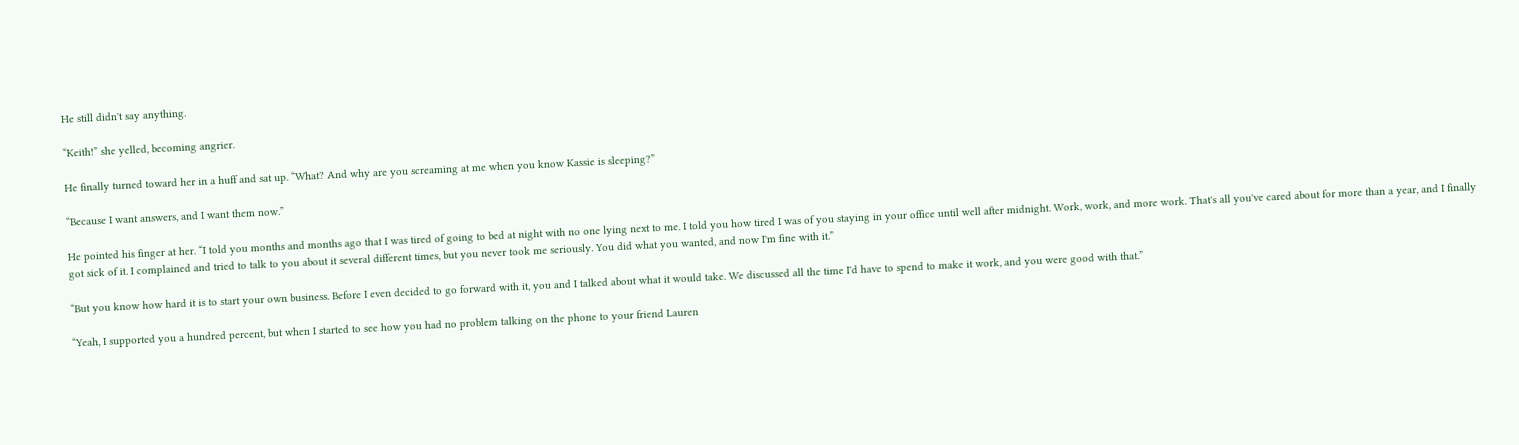He still didn't say anything.

“Keith!” she yelled, becoming angrier.

He finally turned toward her in a huff and sat up. “What? And why are you screaming at me when you know Kassie is sleeping?”

“Because I want answers, and I want them now.”

He pointed his finger at her. “I told you months and months ago that I was tired of going to bed at night with no one lying next to me. I told you how tired I was of you staying in your office until well after midnight. Work, work, and more work. That's all you've cared about for more than a year, and I finally got sick of it. I complained and tried to talk to you about it several different times, but you never took me seriously. You did what you wanted, and now I'm fine with it.”

“But you know how hard it is to start your own business. Before I even decided to go forward with it, you and I talked about what it would take. We discussed all the time I'd have to spend to make it work, and you were good with that.”

“Yeah, I supported you a hundred percent, but when I started to see how you had no problem talking on the phone to your friend Lauren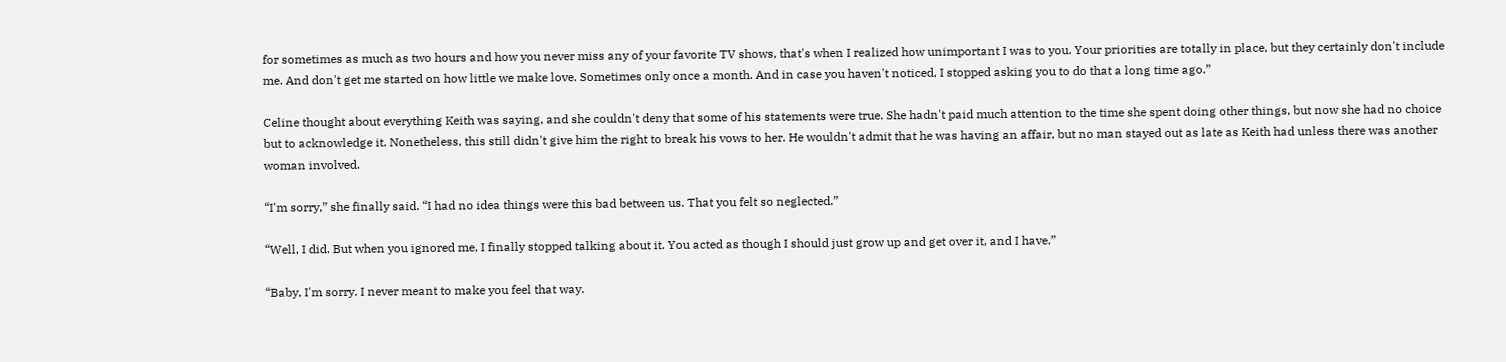for sometimes as much as two hours and how you never miss any of your favorite TV shows, that's when I realized how unimportant I was to you. Your priorities are totally in place, but they certainly don't include me. And don't get me started on how little we make love. Sometimes only once a month. And in case you haven't noticed, I stopped asking you to do that a long time ago.”

Celine thought about everything Keith was saying, and she couldn't deny that some of his statements were true. She hadn't paid much attention to the time she spent doing other things, but now she had no choice but to acknowledge it. Nonetheless, this still didn't give him the right to break his vows to her. He wouldn't admit that he was having an affair, but no man stayed out as late as Keith had unless there was another woman involved.

“I'm sorry,” she finally said. “I had no idea things were this bad between us. That you felt so neglected.”

“Well, I did. But when you ignored me, I finally stopped talking about it. You acted as though I should just grow up and get over it, and I have.”

“Baby, I'm sorry. I never meant to make you feel that way.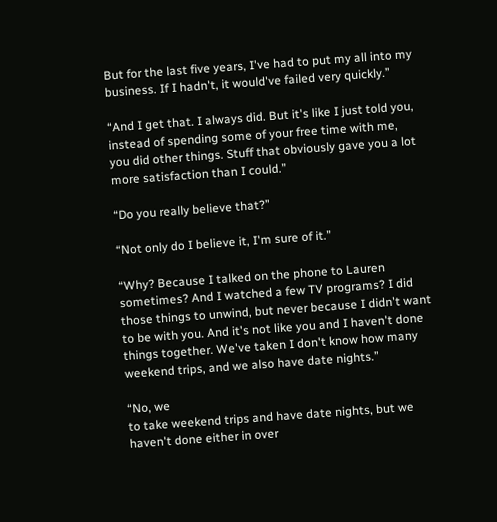But for the last five years, I've had to put my all into my business. If I hadn't, it would've failed very quickly.”

“And I get that. I always did. But it's like I just told you, instead of spending some of your free time with me, you did other things. Stuff that obviously gave you a lot more satisfaction than I could.”

“Do you really believe that?”

“Not only do I believe it, I'm sure of it.”

“Why? Because I talked on the phone to Lauren sometimes? And I watched a few TV programs? I did those things to unwind, but never because I didn't want to be with you. And it's not like you and I haven't done things together. We've taken I don't know how many weekend trips, and we also have date nights.”

“No, we
to take weekend trips and have date nights, but we haven't done either in over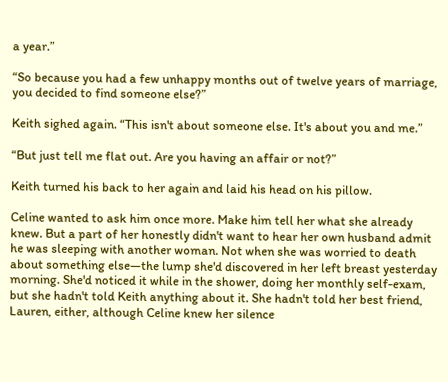a year.”

“So because you had a few unhappy months out of twelve years of marriage, you decided to find someone else?”

Keith sighed again. “This isn't about someone else. It's about you and me.”

“But just tell me flat out. Are you having an affair or not?”

Keith turned his back to her again and laid his head on his pillow.

Celine wanted to ask him once more. Make him tell her what she already knew. But a part of her honestly didn't want to hear her own husband admit he was sleeping with another woman. Not when she was worried to death about something else—the lump she'd discovered in her left breast yesterday morning. She'd noticed it while in the shower, doing her monthly self-exam, but she hadn't told Keith anything about it. She hadn't told her best friend, Lauren, either, although Celine knew her silence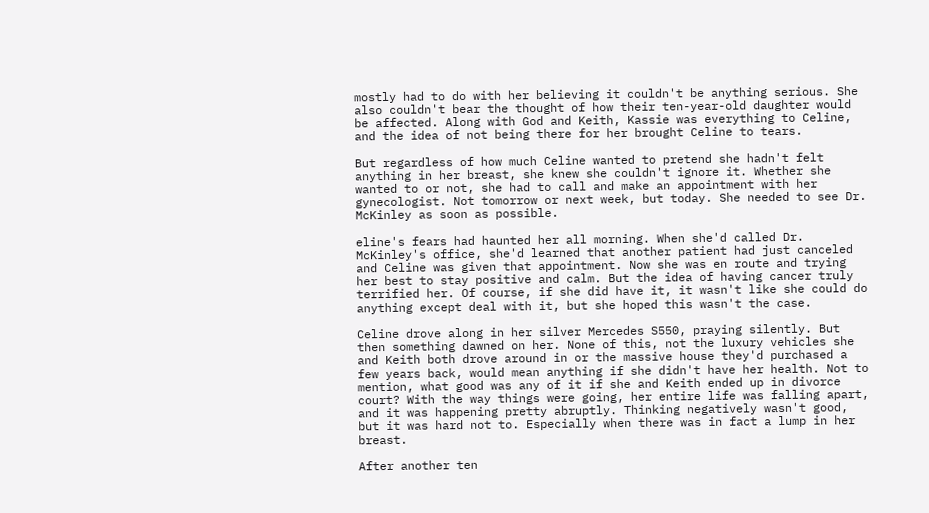mostly had to do with her believing it couldn't be anything serious. She also couldn't bear the thought of how their ten-year-old daughter would be affected. Along with God and Keith, Kassie was everything to Celine, and the idea of not being there for her brought Celine to tears.

But regardless of how much Celine wanted to pretend she hadn't felt anything in her breast, she knew she couldn't ignore it. Whether she wanted to or not, she had to call and make an appointment with her gynecologist. Not tomorrow or next week, but today. She needed to see Dr. McKinley as soon as possible.

eline's fears had haunted her all morning. When she'd called Dr. McKinley's office, she'd learned that another patient had just canceled and Celine was given that appointment. Now she was en route and trying her best to stay positive and calm. But the idea of having cancer truly terrified her. Of course, if she did have it, it wasn't like she could do anything except deal with it, but she hoped this wasn't the case.

Celine drove along in her silver Mercedes S550, praying silently. But then something dawned on her. None of this, not the luxury vehicles she and Keith both drove around in or the massive house they'd purchased a few years back, would mean anything if she didn't have her health. Not to mention, what good was any of it if she and Keith ended up in divorce court? With the way things were going, her entire life was falling apart, and it was happening pretty abruptly. Thinking negatively wasn't good, but it was hard not to. Especially when there was in fact a lump in her breast.

After another ten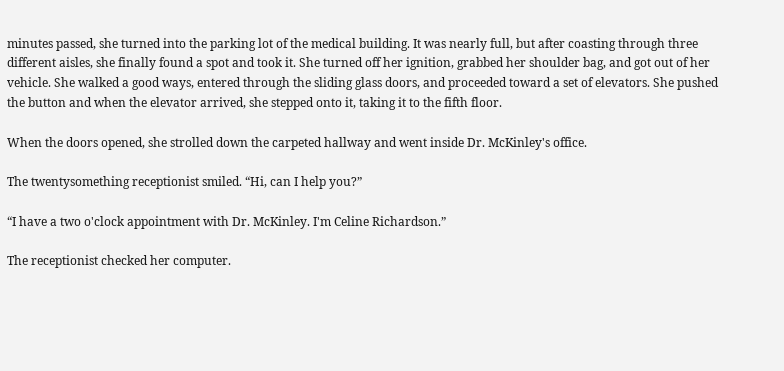minutes passed, she turned into the parking lot of the medical building. It was nearly full, but after coasting through three different aisles, she finally found a spot and took it. She turned off her ignition, grabbed her shoulder bag, and got out of her vehicle. She walked a good ways, entered through the sliding glass doors, and proceeded toward a set of elevators. She pushed the button and when the elevator arrived, she stepped onto it, taking it to the fifth floor.

When the doors opened, she strolled down the carpeted hallway and went inside Dr. McKinley's office.

The twentysomething receptionist smiled. “Hi, can I help you?”

“I have a two o'clock appointment with Dr. McKinley. I'm Celine Richardson.”

The receptionist checked her computer.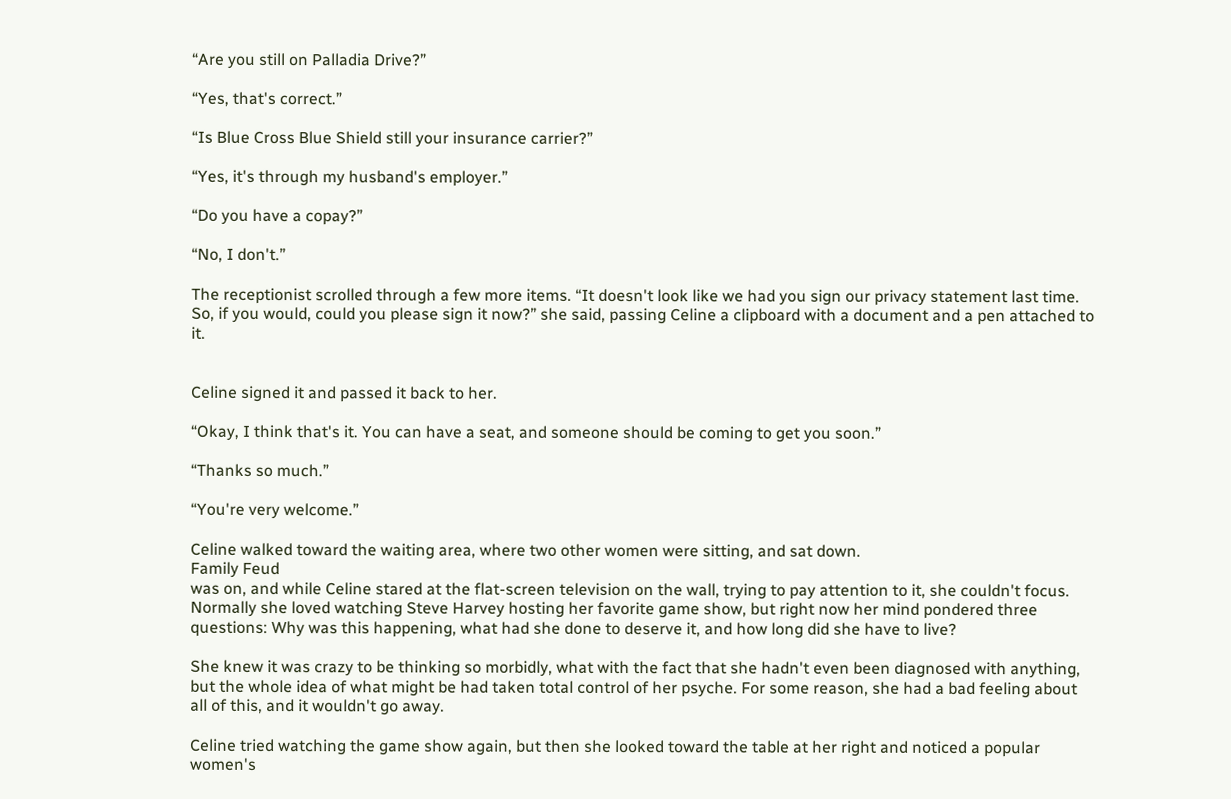“Are you still on Palladia Drive?”

“Yes, that's correct.”

“Is Blue Cross Blue Shield still your insurance carrier?”

“Yes, it's through my husband's employer.”

“Do you have a copay?”

“No, I don't.”

The receptionist scrolled through a few more items. “It doesn't look like we had you sign our privacy statement last time. So, if you would, could you please sign it now?” she said, passing Celine a clipboard with a document and a pen attached to it.


Celine signed it and passed it back to her.

“Okay, I think that's it. You can have a seat, and someone should be coming to get you soon.”

“Thanks so much.”

“You're very welcome.”

Celine walked toward the waiting area, where two other women were sitting, and sat down.
Family Feud
was on, and while Celine stared at the flat-screen television on the wall, trying to pay attention to it, she couldn't focus. Normally she loved watching Steve Harvey hosting her favorite game show, but right now her mind pondered three questions: Why was this happening, what had she done to deserve it, and how long did she have to live?

She knew it was crazy to be thinking so morbidly, what with the fact that she hadn't even been diagnosed with anything, but the whole idea of what might be had taken total control of her psyche. For some reason, she had a bad feeling about all of this, and it wouldn't go away.

Celine tried watching the game show again, but then she looked toward the table at her right and noticed a popular women's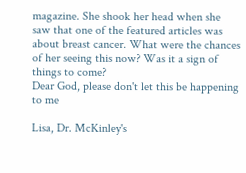magazine. She shook her head when she saw that one of the featured articles was about breast cancer. What were the chances of her seeing this now? Was it a sign of things to come?
Dear God, please don't let this be happening to me

Lisa, Dr. McKinley's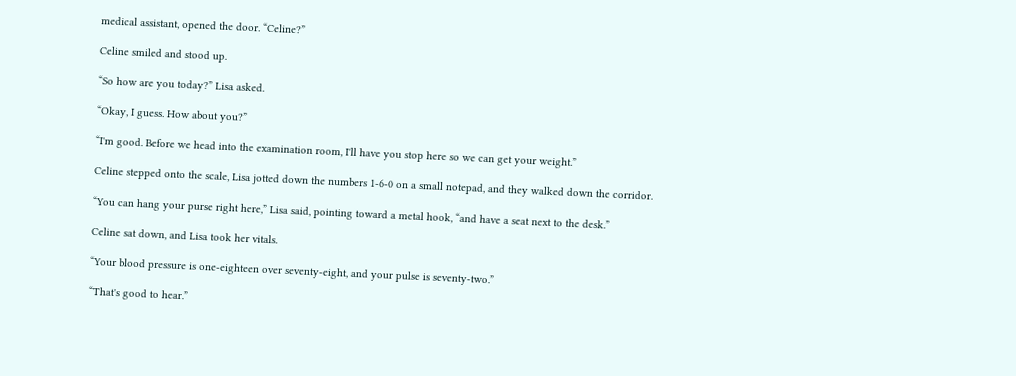medical assistant, opened the door. “Celine?”

Celine smiled and stood up.

“So how are you today?” Lisa asked.

“Okay, I guess. How about you?”

“I'm good. Before we head into the examination room, I'll have you stop here so we can get your weight.”

Celine stepped onto the scale, Lisa jotted down the numbers 1-6-0 on a small notepad, and they walked down the corridor.

“You can hang your purse right here,” Lisa said, pointing toward a metal hook, “and have a seat next to the desk.”

Celine sat down, and Lisa took her vitals.

“Your blood pressure is one-eighteen over seventy-eight, and your pulse is seventy-two.”

“That's good to hear.”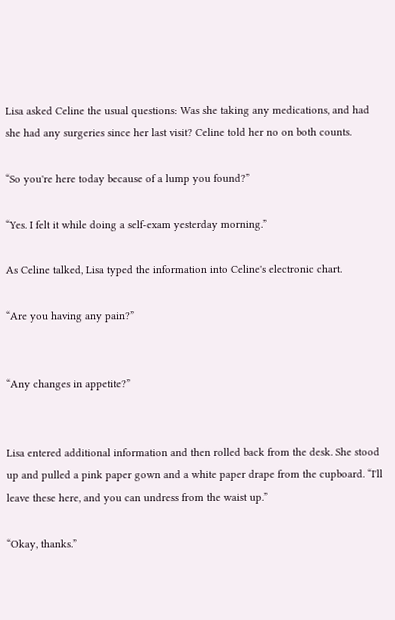Lisa asked Celine the usual questions: Was she taking any medications, and had she had any surgeries since her last visit? Celine told her no on both counts.

“So you're here today because of a lump you found?”

“Yes. I felt it while doing a self-exam yesterday morning.”

As Celine talked, Lisa typed the information into Celine's electronic chart.

“Are you having any pain?”


“Any changes in appetite?”


Lisa entered additional information and then rolled back from the desk. She stood up and pulled a pink paper gown and a white paper drape from the cupboard. “I'll leave these here, and you can undress from the waist up.”

“Okay, thanks.”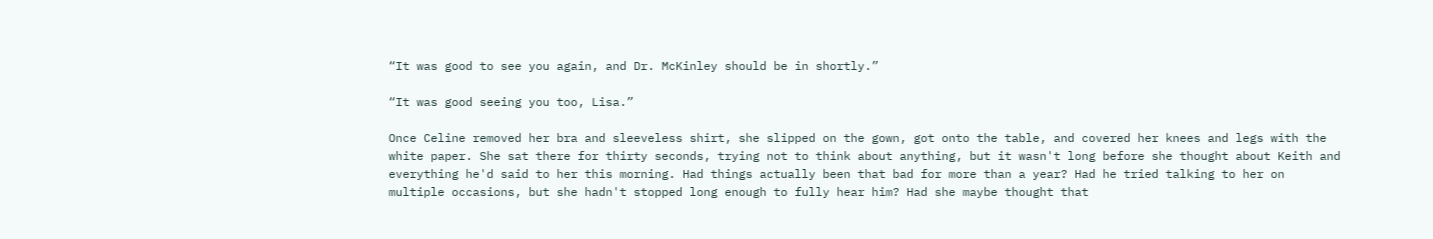“It was good to see you again, and Dr. McKinley should be in shortly.”

“It was good seeing you too, Lisa.”

Once Celine removed her bra and sleeveless shirt, she slipped on the gown, got onto the table, and covered her knees and legs with the white paper. She sat there for thirty seconds, trying not to think about anything, but it wasn't long before she thought about Keith and everything he'd said to her this morning. Had things actually been that bad for more than a year? Had he tried talking to her on multiple occasions, but she hadn't stopped long enough to fully hear him? Had she maybe thought that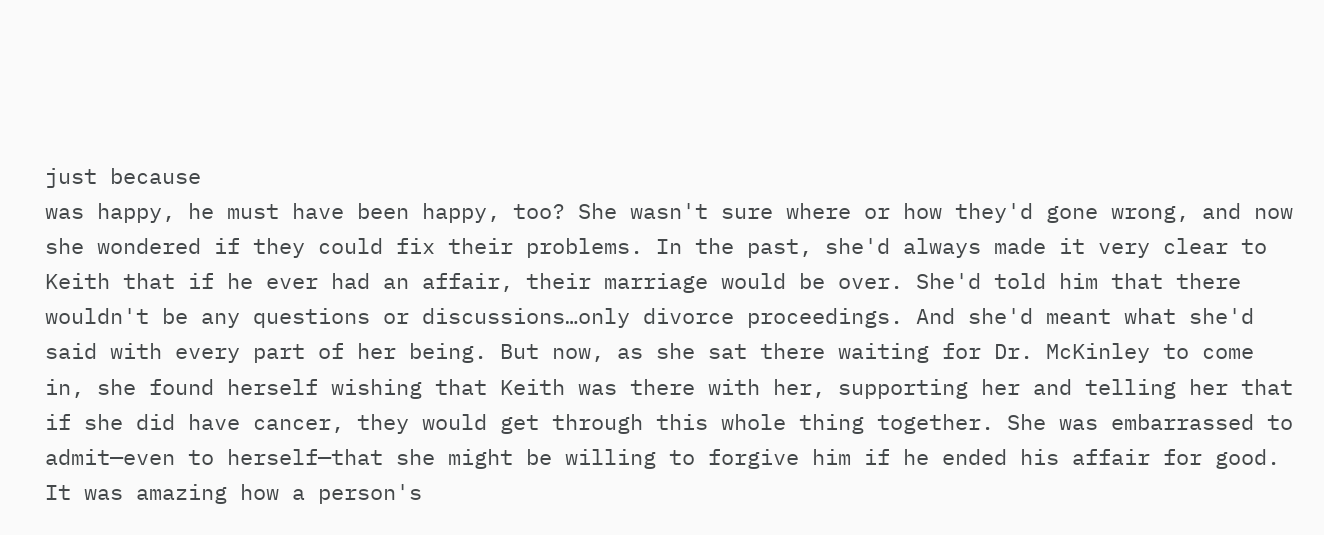just because
was happy, he must have been happy, too? She wasn't sure where or how they'd gone wrong, and now she wondered if they could fix their problems. In the past, she'd always made it very clear to Keith that if he ever had an affair, their marriage would be over. She'd told him that there wouldn't be any questions or discussions…only divorce proceedings. And she'd meant what she'd said with every part of her being. But now, as she sat there waiting for Dr. McKinley to come in, she found herself wishing that Keith was there with her, supporting her and telling her that if she did have cancer, they would get through this whole thing together. She was embarrassed to admit—even to herself—that she might be willing to forgive him if he ended his affair for good. It was amazing how a person's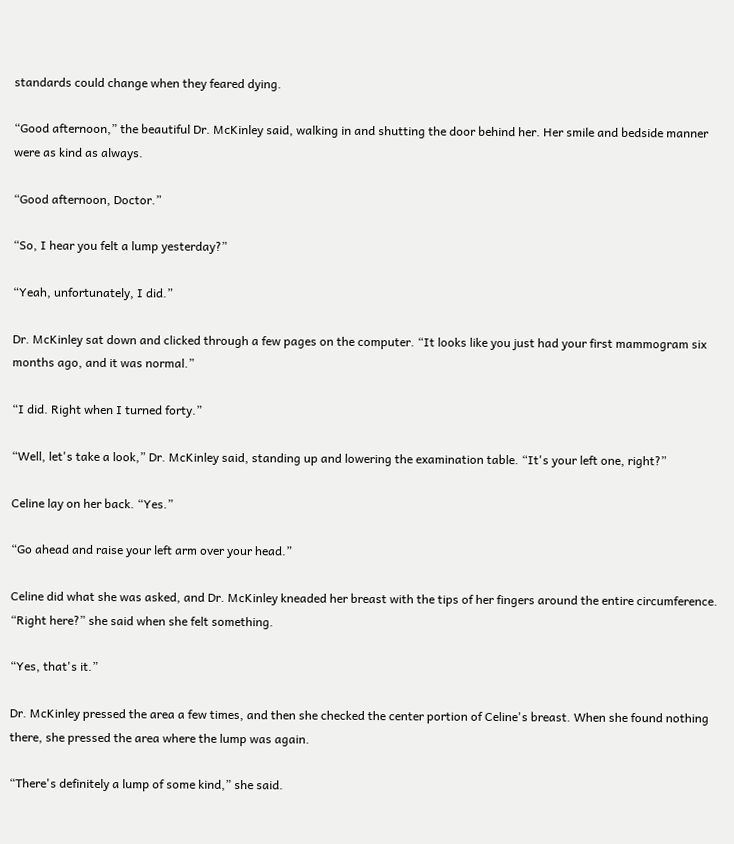standards could change when they feared dying.

“Good afternoon,” the beautiful Dr. McKinley said, walking in and shutting the door behind her. Her smile and bedside manner were as kind as always.

“Good afternoon, Doctor.”

“So, I hear you felt a lump yesterday?”

“Yeah, unfortunately, I did.”

Dr. McKinley sat down and clicked through a few pages on the computer. “It looks like you just had your first mammogram six months ago, and it was normal.”

“I did. Right when I turned forty.”

“Well, let's take a look,” Dr. McKinley said, standing up and lowering the examination table. “It's your left one, right?”

Celine lay on her back. “Yes.”

“Go ahead and raise your left arm over your head.”

Celine did what she was asked, and Dr. McKinley kneaded her breast with the tips of her fingers around the entire circumference. “Right here?” she said when she felt something.

“Yes, that's it.”

Dr. McKinley pressed the area a few times, and then she checked the center portion of Celine's breast. When she found nothing there, she pressed the area where the lump was again.

“There's definitely a lump of some kind,” she said.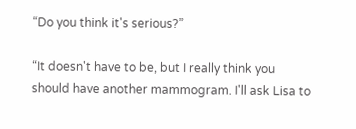“Do you think it's serious?”

“It doesn't have to be, but I really think you should have another mammogram. I'll ask Lisa to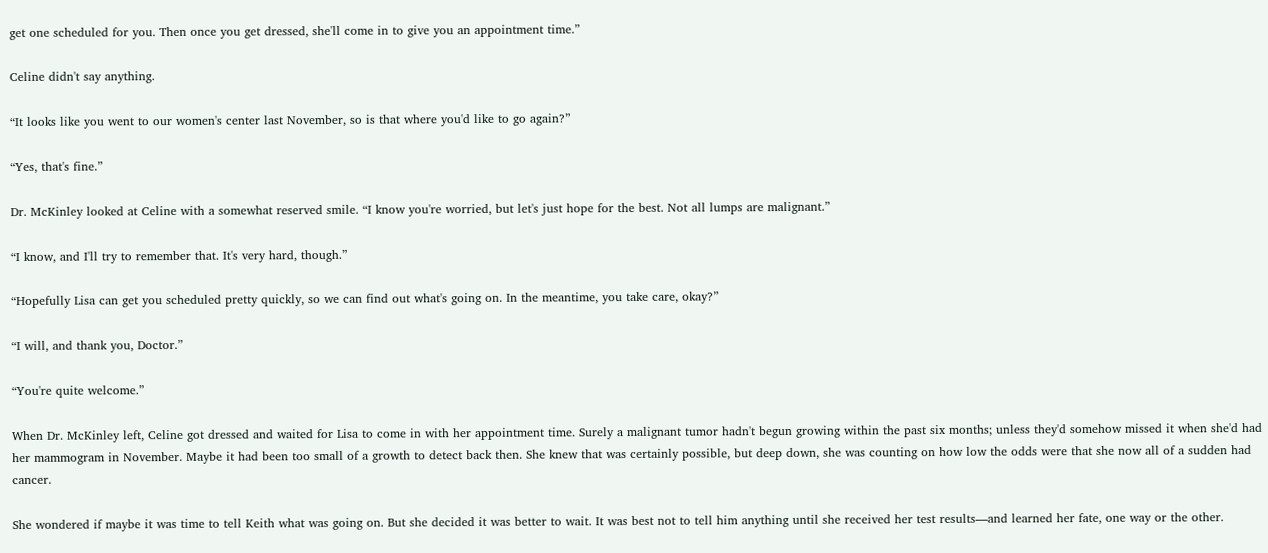get one scheduled for you. Then once you get dressed, she'll come in to give you an appointment time.”

Celine didn't say anything.

“It looks like you went to our women's center last November, so is that where you'd like to go again?”

“Yes, that's fine.”

Dr. McKinley looked at Celine with a somewhat reserved smile. “I know you're worried, but let's just hope for the best. Not all lumps are malignant.”

“I know, and I'll try to remember that. It's very hard, though.”

“Hopefully Lisa can get you scheduled pretty quickly, so we can find out what's going on. In the meantime, you take care, okay?”

“I will, and thank you, Doctor.”

“You're quite welcome.”

When Dr. McKinley left, Celine got dressed and waited for Lisa to come in with her appointment time. Surely a malignant tumor hadn't begun growing within the past six months; unless they'd somehow missed it when she'd had her mammogram in November. Maybe it had been too small of a growth to detect back then. She knew that was certainly possible, but deep down, she was counting on how low the odds were that she now all of a sudden had cancer.

She wondered if maybe it was time to tell Keith what was going on. But she decided it was better to wait. It was best not to tell him anything until she received her test results—and learned her fate, one way or the other.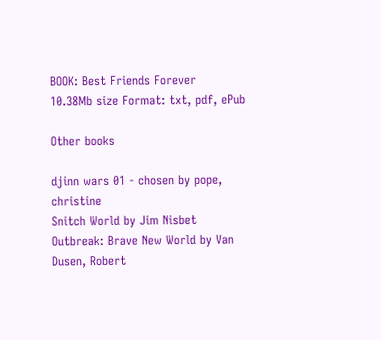BOOK: Best Friends Forever
10.38Mb size Format: txt, pdf, ePub

Other books

djinn wars 01 - chosen by pope, christine
Snitch World by Jim Nisbet
Outbreak: Brave New World by Van Dusen, Robert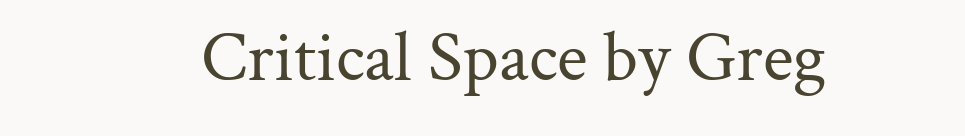Critical Space by Greg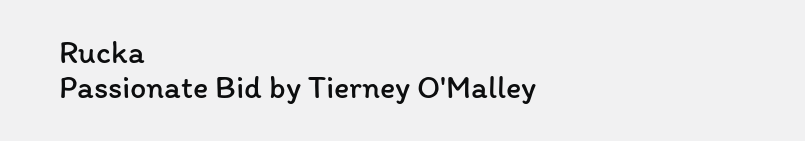Rucka
Passionate Bid by Tierney O'Malley